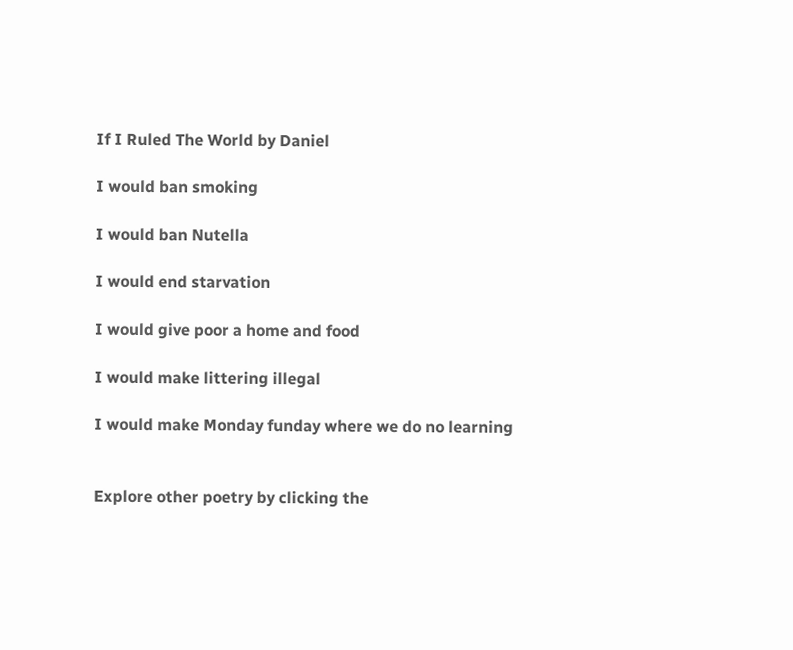If I Ruled The World by Daniel

I would ban smoking

I would ban Nutella

I would end starvation

I would give poor a home and food

I would make littering illegal

I would make Monday funday where we do no learning


Explore other poetry by clicking the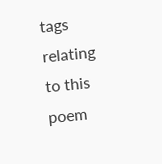tags relating to this poem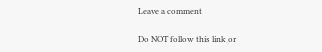Leave a comment

Do NOT follow this link or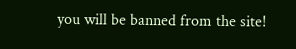you will be banned from the site!